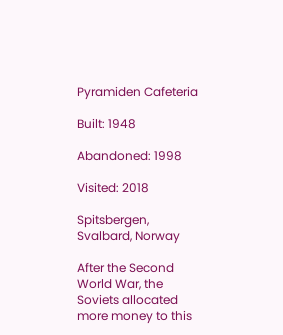Pyramiden Cafeteria

Built: 1948

Abandoned: 1998

Visited: 2018

Spitsbergen, Svalbard, Norway

After the Second World War, the Soviets allocated more money to this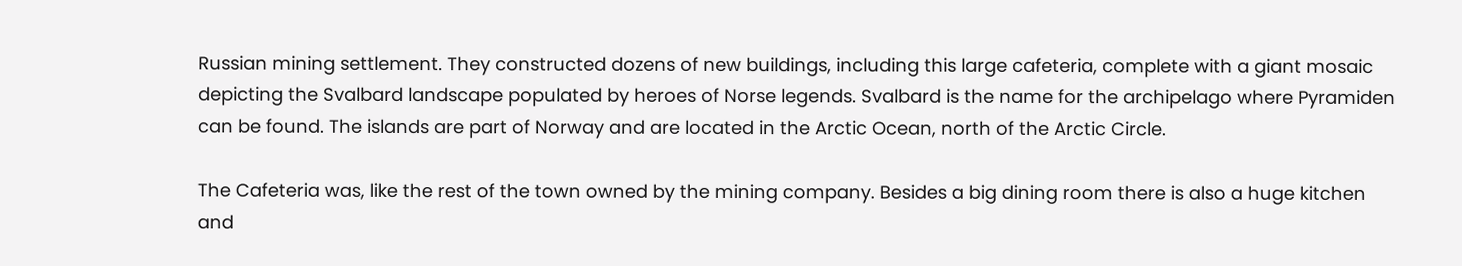Russian mining settlement. They constructed dozens of new buildings, including this large cafeteria, complete with a giant mosaic depicting the Svalbard landscape populated by heroes of Norse legends. Svalbard is the name for the archipelago where Pyramiden can be found. The islands are part of Norway and are located in the Arctic Ocean, north of the Arctic Circle.

The Cafeteria was, like the rest of the town owned by the mining company. Besides a big dining room there is also a huge kitchen and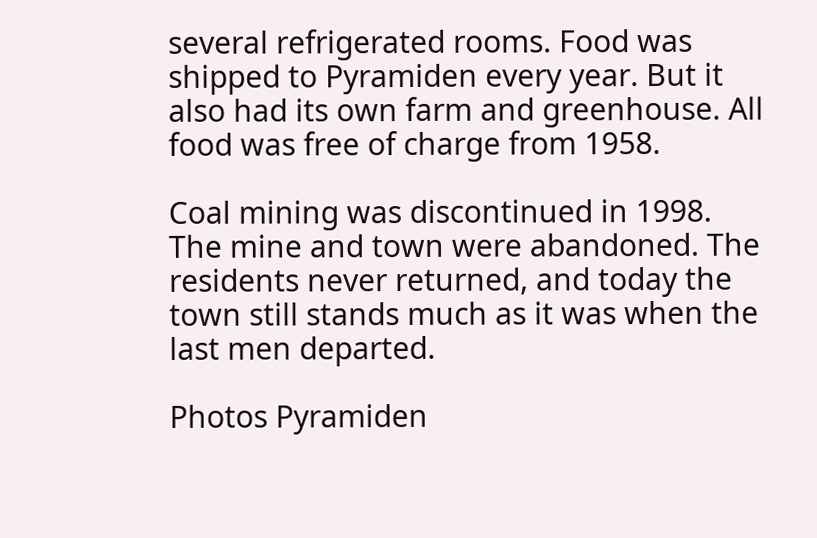several refrigerated rooms. Food was shipped to Pyramiden every year. But it also had its own farm and greenhouse. All food was free of charge from 1958.

Coal mining was discontinued in 1998. The mine and town were abandoned. The residents never returned, and today the town still stands much as it was when the last men departed.

Photos Pyramiden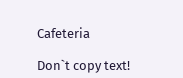Cafeteria

Don`t copy text!